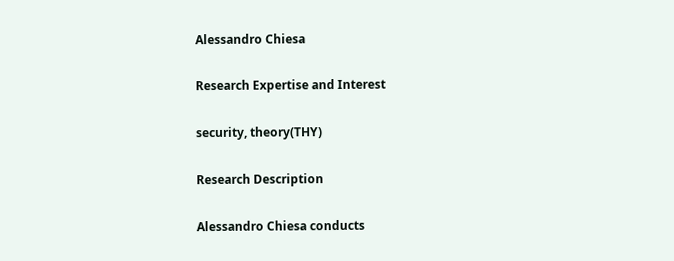Alessandro Chiesa

Research Expertise and Interest

security, theory(THY)

Research Description

Alessandro Chiesa conducts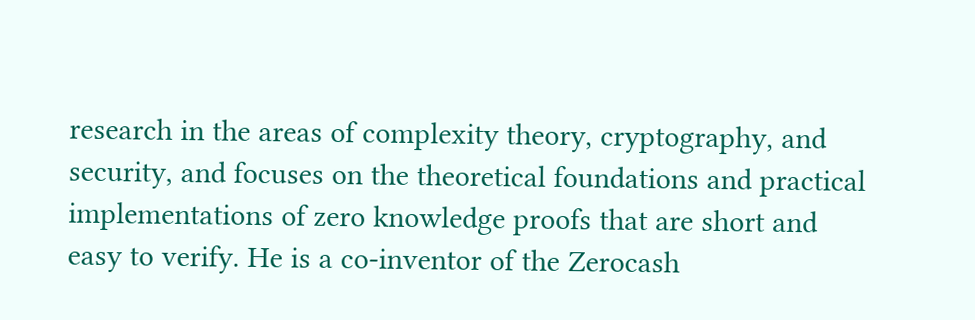research in the areas of complexity theory, cryptography, and security, and focuses on the theoretical foundations and practical implementations of zero knowledge proofs that are short and easy to verify. He is a co-inventor of the Zerocash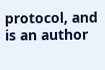protocol, and is an author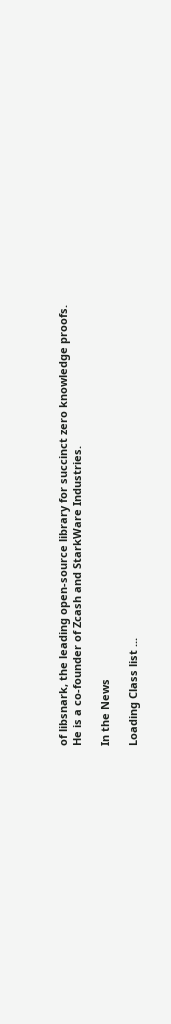of libsnark, the leading open-source library for succinct zero knowledge proofs. He is a co-founder of Zcash and StarkWare Industries.

In the News

Loading Class list ...